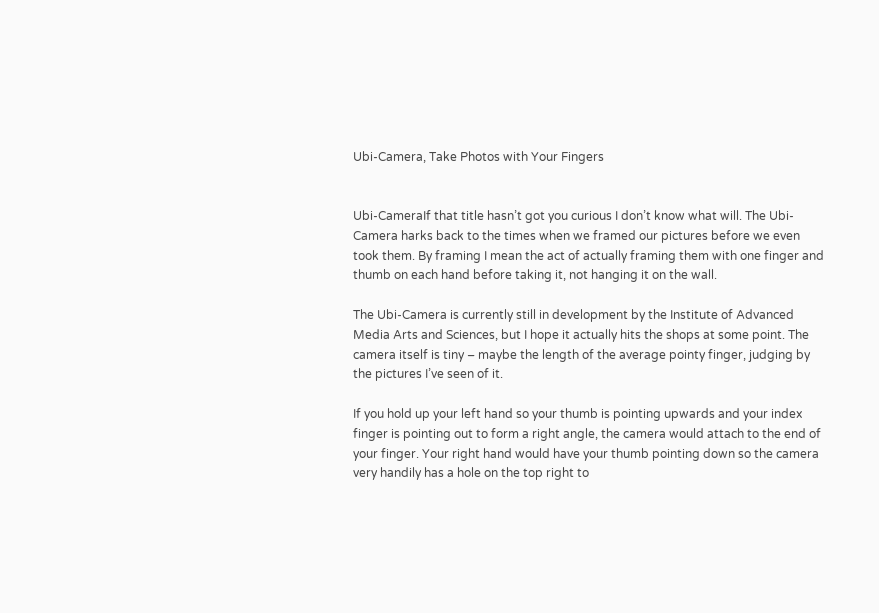Ubi-Camera, Take Photos with Your Fingers


Ubi-CameraIf that title hasn’t got you curious I don’t know what will. The Ubi-Camera harks back to the times when we framed our pictures before we even took them. By framing I mean the act of actually framing them with one finger and thumb on each hand before taking it, not hanging it on the wall.

The Ubi-Camera is currently still in development by the Institute of Advanced Media Arts and Sciences, but I hope it actually hits the shops at some point. The camera itself is tiny – maybe the length of the average pointy finger, judging by the pictures I’ve seen of it.

If you hold up your left hand so your thumb is pointing upwards and your index finger is pointing out to form a right angle, the camera would attach to the end of your finger. Your right hand would have your thumb pointing down so the camera very handily has a hole on the top right to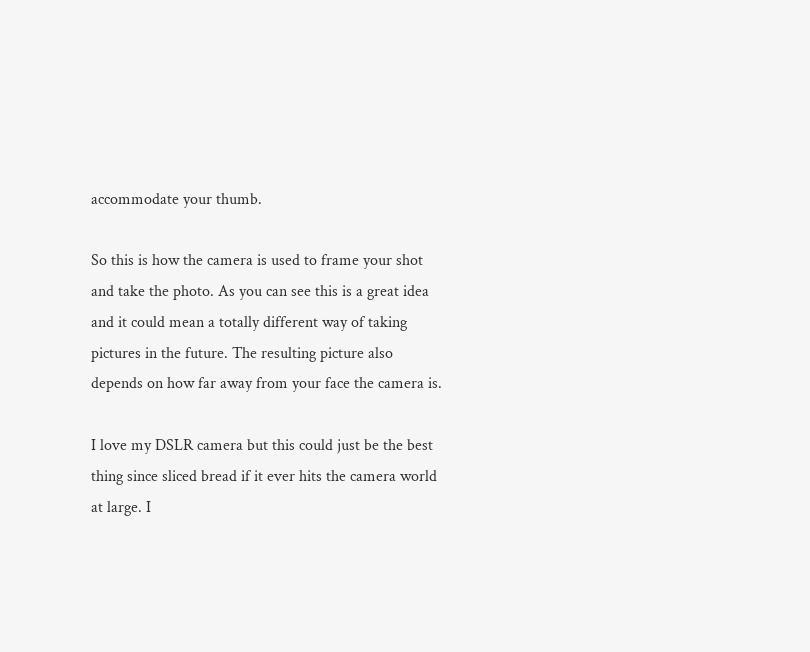accommodate your thumb.

So this is how the camera is used to frame your shot and take the photo. As you can see this is a great idea and it could mean a totally different way of taking pictures in the future. The resulting picture also depends on how far away from your face the camera is.

I love my DSLR camera but this could just be the best thing since sliced bread if it ever hits the camera world at large. I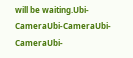will be waiting.Ubi-CameraUbi-CameraUbi-CameraUbi-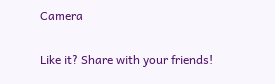Camera

Like it? Share with your friends!